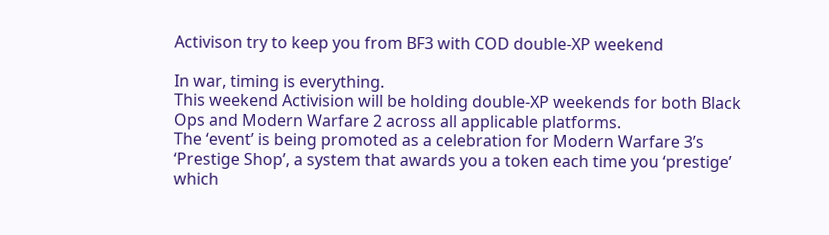Activison try to keep you from BF3 with COD double-XP weekend

In war, timing is everything.
This weekend Activision will be holding double-XP weekends for both Black Ops and Modern Warfare 2 across all applicable platforms.
The ‘event’ is being promoted as a celebration for Modern Warfare 3’s ‘Prestige Shop’, a system that awards you a token each time you ‘prestige’ which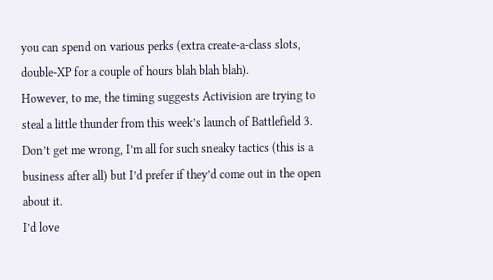you can spend on various perks (extra create-a-class slots, double-XP for a couple of hours blah blah blah).
However, to me, the timing suggests Activision are trying to steal a little thunder from this week’s launch of Battlefield 3. Don’t get me wrong, I’m all for such sneaky tactics (this is a business after all) but I’d prefer if they’d come out in the open about it.
I’d love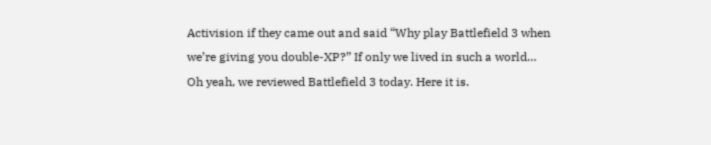Activision if they came out and said “Why play Battlefield 3 when we’re giving you double-XP?” If only we lived in such a world…
Oh yeah, we reviewed Battlefield 3 today. Here it is.